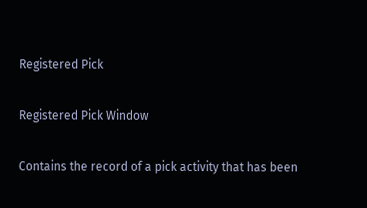Registered Pick

Registered Pick Window

Contains the record of a pick activity that has been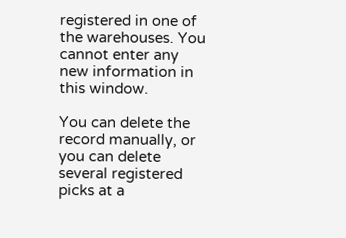registered in one of the warehouses. You cannot enter any new information in this window.

You can delete the record manually, or you can delete several registered picks at a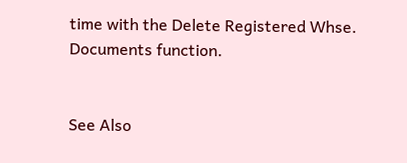time with the Delete Registered Whse. Documents function.


See Also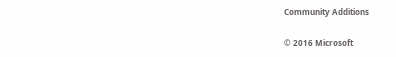Community Additions

© 2016 Microsoft